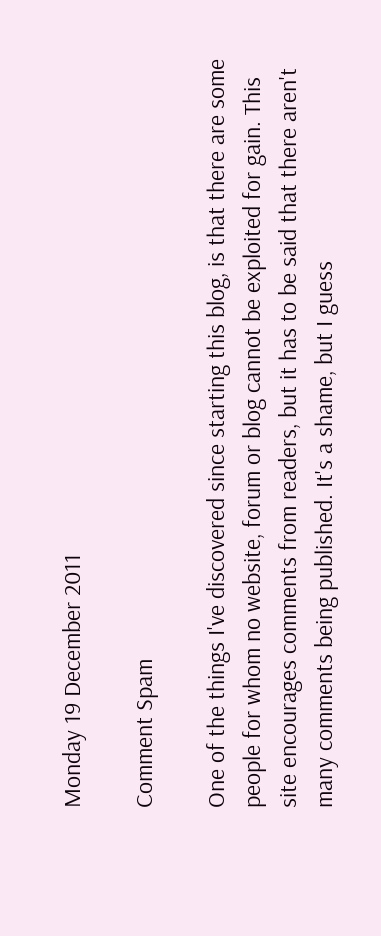Monday 19 December 2011

Comment Spam

One of the things I've discovered since starting this blog, is that there are some people for whom no website, forum or blog cannot be exploited for gain. This site encourages comments from readers, but it has to be said that there aren't many comments being published. It's a shame, but I guess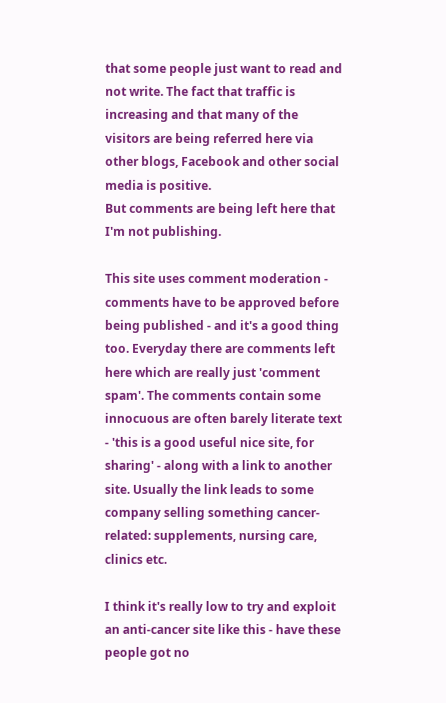that some people just want to read and not write. The fact that traffic is increasing and that many of the visitors are being referred here via other blogs, Facebook and other social media is positive.
But comments are being left here that I'm not publishing.

This site uses comment moderation - comments have to be approved before being published - and it's a good thing too. Everyday there are comments left here which are really just 'comment spam'. The comments contain some innocuous are often barely literate text - 'this is a good useful nice site, for sharing' - along with a link to another site. Usually the link leads to some company selling something cancer-related: supplements, nursing care, clinics etc.

I think it's really low to try and exploit an anti-cancer site like this - have these people got no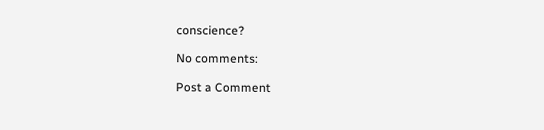conscience?

No comments:

Post a Comment